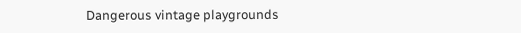Dangerous vintage playgrounds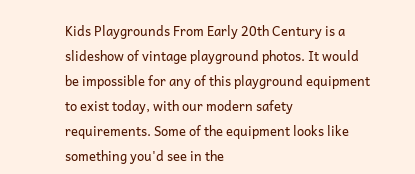Kids Playgrounds From Early 20th Century is a slideshow of vintage playground photos. It would be impossible for any of this playground equipment to exist today, with our modern safety requirements. Some of the equipment looks like something you'd see in the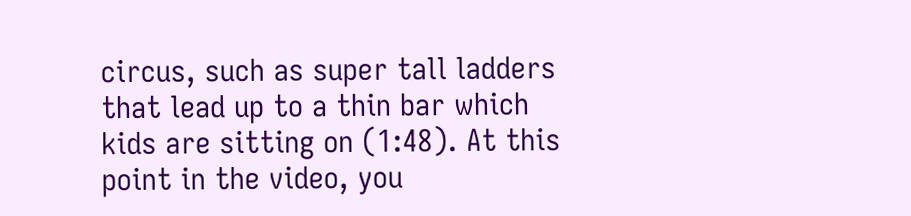circus, such as super tall ladders that lead up to a thin bar which kids are sitting on (1:48). At this point in the video, you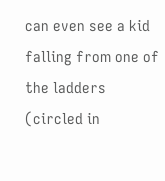can even see a kid falling from one of the ladders (circled in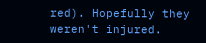red). Hopefully they weren't injured.